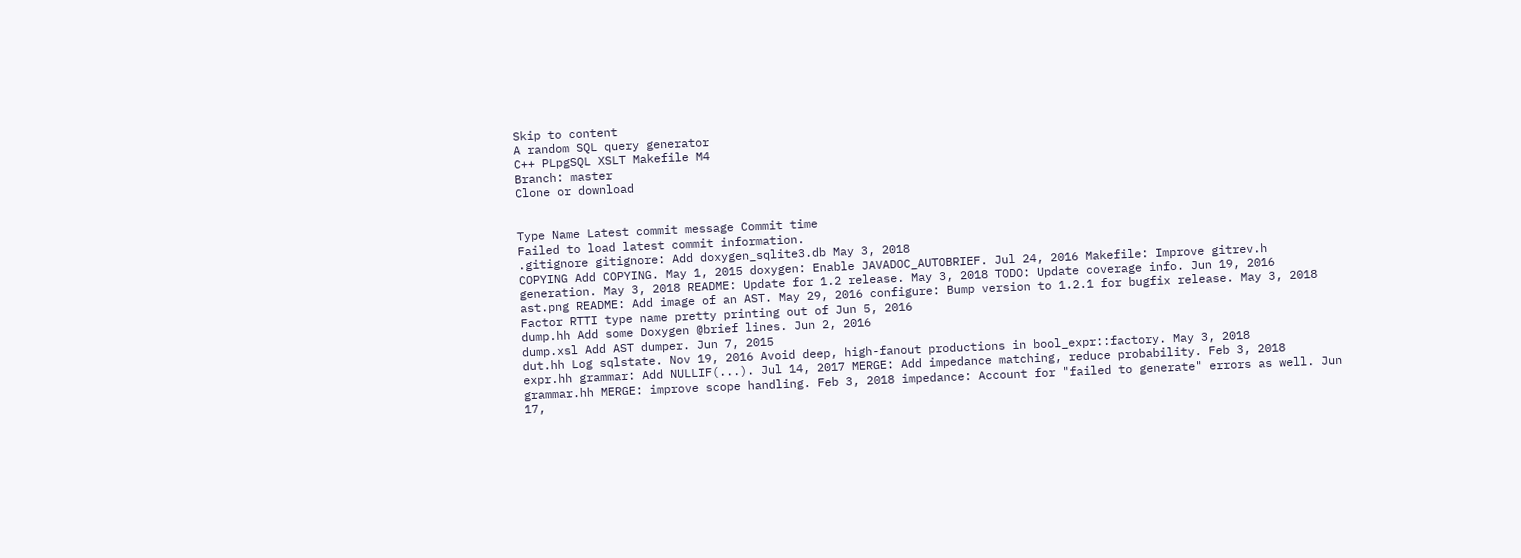Skip to content
A random SQL query generator
C++ PLpgSQL XSLT Makefile M4
Branch: master
Clone or download


Type Name Latest commit message Commit time
Failed to load latest commit information.
.gitignore gitignore: Add doxygen_sqlite3.db May 3, 2018
COPYING Add COPYING. May 1, 2015 doxygen: Enable JAVADOC_AUTOBRIEF. Jul 24, 2016 Makefile: Improve gitrev.h generation. May 3, 2018 README: Update for 1.2 release. May 3, 2018 TODO: Update coverage info. Jun 19, 2016
ast.png README: Add image of an AST. May 29, 2016 configure: Bump version to 1.2.1 for bugfix release. May 3, 2018 Factor RTTI type name pretty printing out of Jun 5, 2016
dump.hh Add some Doxygen @brief lines. Jun 2, 2016
dump.xsl Add AST dumper. Jun 7, 2015
dut.hh Log sqlstate. Nov 19, 2016 Avoid deep, high-fanout productions in bool_expr::factory. May 3, 2018
expr.hh grammar: Add NULLIF(...). Jul 14, 2017 MERGE: Add impedance matching, reduce probability. Feb 3, 2018
grammar.hh MERGE: improve scope handling. Feb 3, 2018 impedance: Account for "failed to generate" errors as well. Jun 17,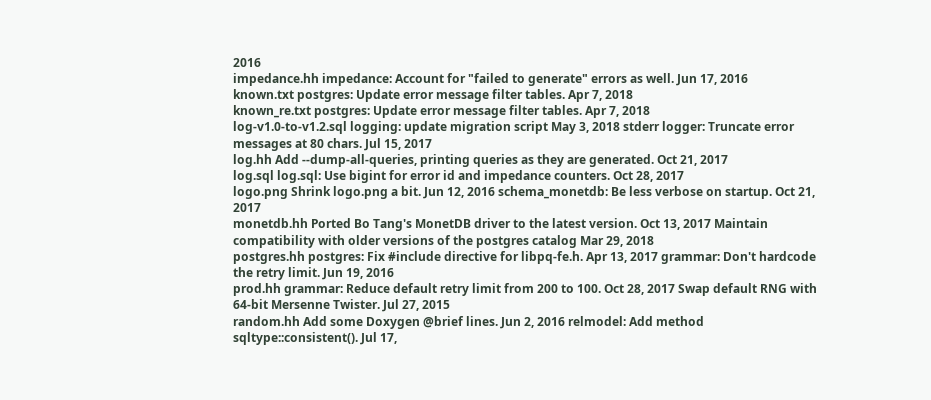2016
impedance.hh impedance: Account for "failed to generate" errors as well. Jun 17, 2016
known.txt postgres: Update error message filter tables. Apr 7, 2018
known_re.txt postgres: Update error message filter tables. Apr 7, 2018
log-v1.0-to-v1.2.sql logging: update migration script May 3, 2018 stderr logger: Truncate error messages at 80 chars. Jul 15, 2017
log.hh Add --dump-all-queries, printing queries as they are generated. Oct 21, 2017
log.sql log.sql: Use bigint for error id and impedance counters. Oct 28, 2017
logo.png Shrink logo.png a bit. Jun 12, 2016 schema_monetdb: Be less verbose on startup. Oct 21, 2017
monetdb.hh Ported Bo Tang's MonetDB driver to the latest version. Oct 13, 2017 Maintain compatibility with older versions of the postgres catalog Mar 29, 2018
postgres.hh postgres: Fix #include directive for libpq-fe.h. Apr 13, 2017 grammar: Don't hardcode the retry limit. Jun 19, 2016
prod.hh grammar: Reduce default retry limit from 200 to 100. Oct 28, 2017 Swap default RNG with 64-bit Mersenne Twister. Jul 27, 2015
random.hh Add some Doxygen @brief lines. Jun 2, 2016 relmodel: Add method sqltype::consistent(). Jul 17,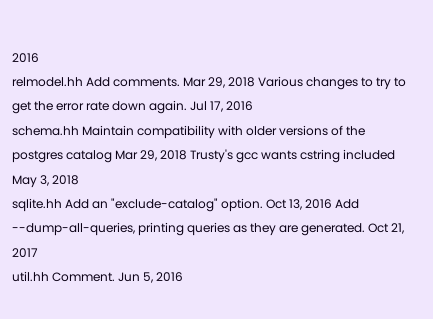2016
relmodel.hh Add comments. Mar 29, 2018 Various changes to try to get the error rate down again. Jul 17, 2016
schema.hh Maintain compatibility with older versions of the postgres catalog Mar 29, 2018 Trusty's gcc wants cstring included May 3, 2018
sqlite.hh Add an "exclude-catalog" option. Oct 13, 2016 Add --dump-all-queries, printing queries as they are generated. Oct 21, 2017
util.hh Comment. Jun 5, 2016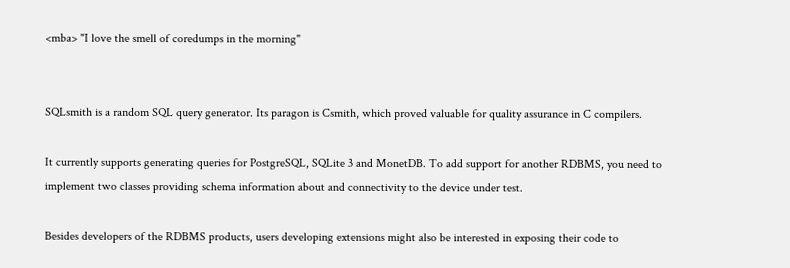<mba> "I love the smell of coredumps in the morning"


SQLsmith is a random SQL query generator. Its paragon is Csmith, which proved valuable for quality assurance in C compilers.

It currently supports generating queries for PostgreSQL, SQLite 3 and MonetDB. To add support for another RDBMS, you need to implement two classes providing schema information about and connectivity to the device under test.

Besides developers of the RDBMS products, users developing extensions might also be interested in exposing their code to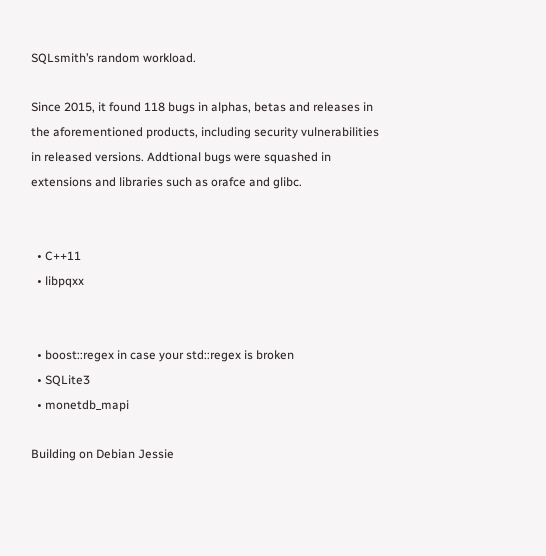SQLsmith’s random workload.

Since 2015, it found 118 bugs in alphas, betas and releases in the aforementioned products, including security vulnerabilities in released versions. Addtional bugs were squashed in extensions and libraries such as orafce and glibc.


  • C++11
  • libpqxx


  • boost::regex in case your std::regex is broken
  • SQLite3
  • monetdb_mapi

Building on Debian Jessie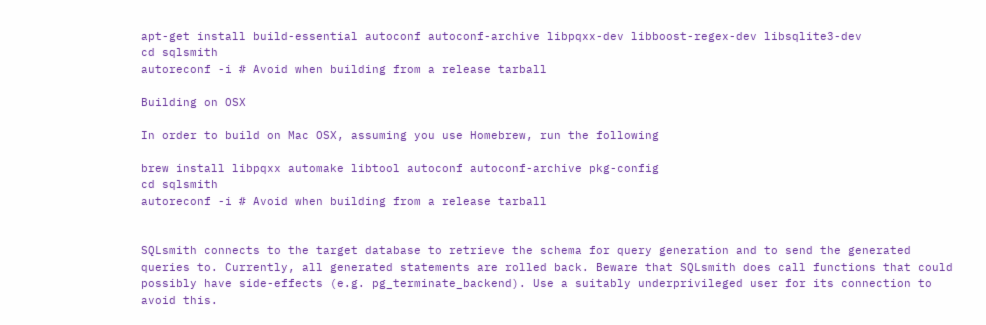apt-get install build-essential autoconf autoconf-archive libpqxx-dev libboost-regex-dev libsqlite3-dev
cd sqlsmith
autoreconf -i # Avoid when building from a release tarball

Building on OSX

In order to build on Mac OSX, assuming you use Homebrew, run the following

brew install libpqxx automake libtool autoconf autoconf-archive pkg-config
cd sqlsmith
autoreconf -i # Avoid when building from a release tarball


SQLsmith connects to the target database to retrieve the schema for query generation and to send the generated queries to. Currently, all generated statements are rolled back. Beware that SQLsmith does call functions that could possibly have side-effects (e.g. pg_terminate_backend). Use a suitably underprivileged user for its connection to avoid this.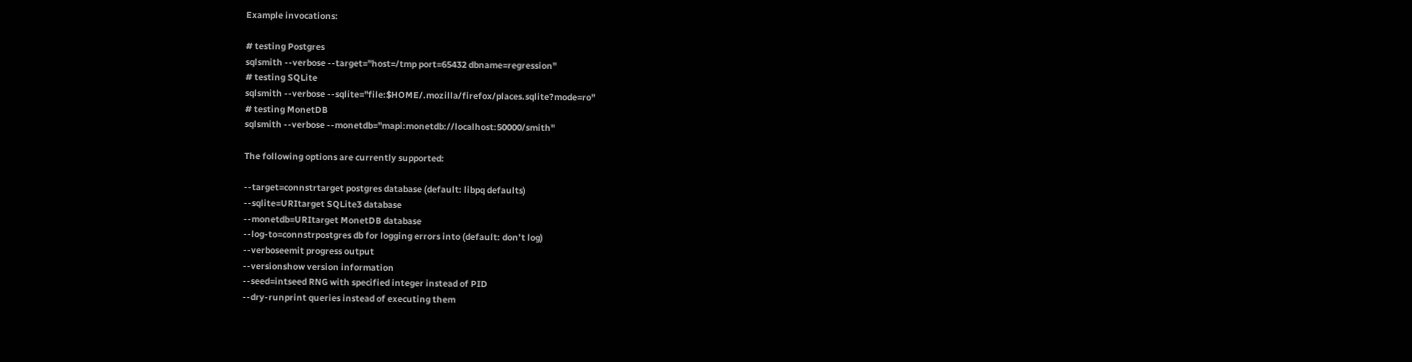Example invocations:

# testing Postgres
sqlsmith --verbose --target="host=/tmp port=65432 dbname=regression"
# testing SQLite
sqlsmith --verbose --sqlite="file:$HOME/.mozilla/firefox/places.sqlite?mode=ro"
# testing MonetDB
sqlsmith --verbose --monetdb="mapi:monetdb://localhost:50000/smith"

The following options are currently supported:

--target=connstrtarget postgres database (default: libpq defaults)
--sqlite=URItarget SQLite3 database
--monetdb=URItarget MonetDB database
--log-to=connstrpostgres db for logging errors into (default: don’t log)
--verboseemit progress output
--versionshow version information
--seed=intseed RNG with specified integer instead of PID
--dry-runprint queries instead of executing them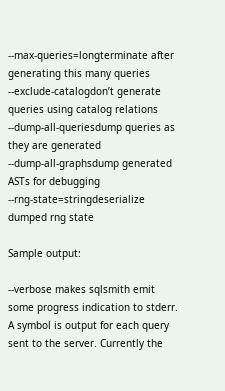--max-queries=longterminate after generating this many queries
--exclude-catalogdon’t generate queries using catalog relations
--dump-all-queriesdump queries as they are generated
--dump-all-graphsdump generated ASTs for debugging
--rng-state=stringdeserialize dumped rng state

Sample output:

--verbose makes sqlsmith emit some progress indication to stderr. A symbol is output for each query sent to the server. Currently the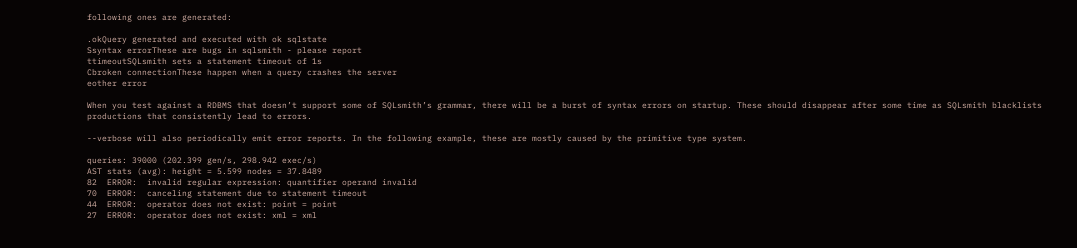following ones are generated:

.okQuery generated and executed with ok sqlstate
Ssyntax errorThese are bugs in sqlsmith - please report
ttimeoutSQLsmith sets a statement timeout of 1s
Cbroken connectionThese happen when a query crashes the server
eother error

When you test against a RDBMS that doesn’t support some of SQLsmith’s grammar, there will be a burst of syntax errors on startup. These should disappear after some time as SQLsmith blacklists productions that consistently lead to errors.

--verbose will also periodically emit error reports. In the following example, these are mostly caused by the primitive type system.

queries: 39000 (202.399 gen/s, 298.942 exec/s)
AST stats (avg): height = 5.599 nodes = 37.8489
82  ERROR:  invalid regular expression: quantifier operand invalid
70  ERROR:  canceling statement due to statement timeout
44  ERROR:  operator does not exist: point = point
27  ERROR:  operator does not exist: xml = xml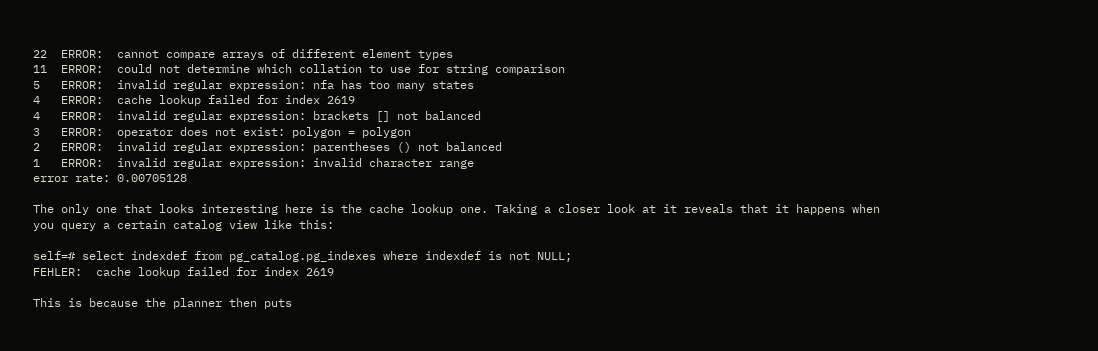22  ERROR:  cannot compare arrays of different element types
11  ERROR:  could not determine which collation to use for string comparison
5   ERROR:  invalid regular expression: nfa has too many states
4   ERROR:  cache lookup failed for index 2619
4   ERROR:  invalid regular expression: brackets [] not balanced
3   ERROR:  operator does not exist: polygon = polygon
2   ERROR:  invalid regular expression: parentheses () not balanced
1   ERROR:  invalid regular expression: invalid character range
error rate: 0.00705128

The only one that looks interesting here is the cache lookup one. Taking a closer look at it reveals that it happens when you query a certain catalog view like this:

self=# select indexdef from pg_catalog.pg_indexes where indexdef is not NULL;
FEHLER:  cache lookup failed for index 2619

This is because the planner then puts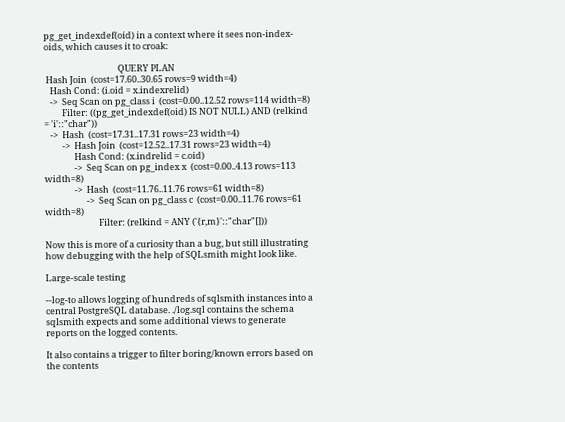pg_get_indexdef(oid) in a context where it sees non-index-oids, which causes it to croak:

                                     QUERY PLAN
 Hash Join  (cost=17.60..30.65 rows=9 width=4)
   Hash Cond: (i.oid = x.indexrelid)
   ->  Seq Scan on pg_class i  (cost=0.00..12.52 rows=114 width=8)
         Filter: ((pg_get_indexdef(oid) IS NOT NULL) AND (relkind = 'i'::"char"))
   ->  Hash  (cost=17.31..17.31 rows=23 width=4)
         ->  Hash Join  (cost=12.52..17.31 rows=23 width=4)
               Hash Cond: (x.indrelid = c.oid)
               ->  Seq Scan on pg_index x  (cost=0.00..4.13 rows=113 width=8)
               ->  Hash  (cost=11.76..11.76 rows=61 width=8)
                     ->  Seq Scan on pg_class c  (cost=0.00..11.76 rows=61 width=8)
                           Filter: (relkind = ANY ('{r,m}'::"char"[]))

Now this is more of a curiosity than a bug, but still illustrating how debugging with the help of SQLsmith might look like.

Large-scale testing

--log-to allows logging of hundreds of sqlsmith instances into a central PostgreSQL database. ./log.sql contains the schema sqlsmith expects and some additional views to generate reports on the logged contents.

It also contains a trigger to filter boring/known errors based on the contents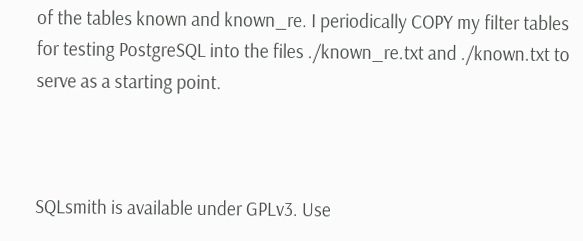of the tables known and known_re. I periodically COPY my filter tables for testing PostgreSQL into the files ./known_re.txt and ./known.txt to serve as a starting point.



SQLsmith is available under GPLv3. Use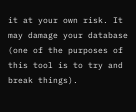it at your own risk. It may damage your database (one of the purposes of this tool is to try and break things).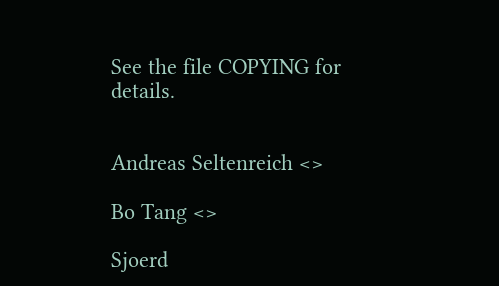See the file COPYING for details.


Andreas Seltenreich <>

Bo Tang <>

Sjoerd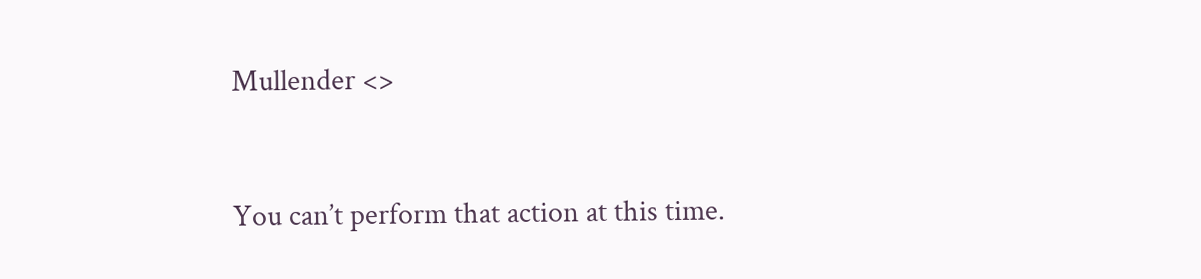Mullender <>


You can’t perform that action at this time.